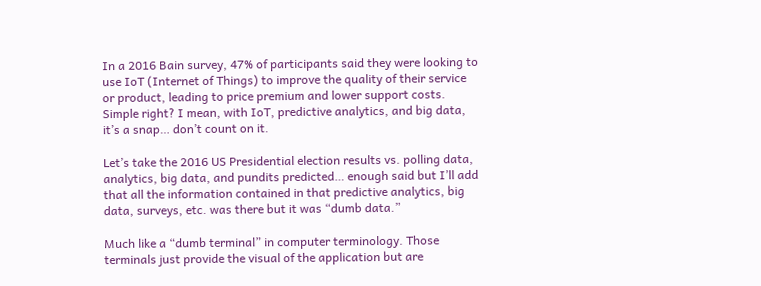In a 2016 Bain survey, 47% of participants said they were looking to use IoT (Internet of Things) to improve the quality of their service or product, leading to price premium and lower support costs. Simple right? I mean, with IoT, predictive analytics, and big data, it’s a snap… don’t count on it.

Let’s take the 2016 US Presidential election results vs. polling data, analytics, big data, and pundits predicted… enough said but I’ll add that all the information contained in that predictive analytics, big data, surveys, etc. was there but it was “dumb data.”

Much like a “dumb terminal” in computer terminology. Those terminals just provide the visual of the application but are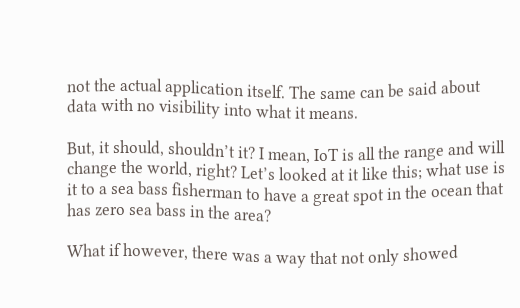not the actual application itself. The same can be said about data with no visibility into what it means.

But, it should, shouldn’t it? I mean, IoT is all the range and will change the world, right? Let’s looked at it like this; what use is it to a sea bass fisherman to have a great spot in the ocean that has zero sea bass in the area?

What if however, there was a way that not only showed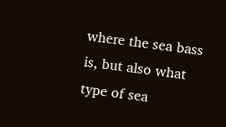where the sea bass is, but also what type of sea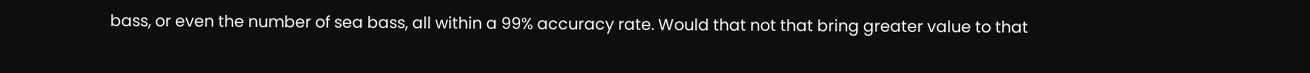bass, or even the number of sea bass, all within a 99% accuracy rate. Would that not that bring greater value to that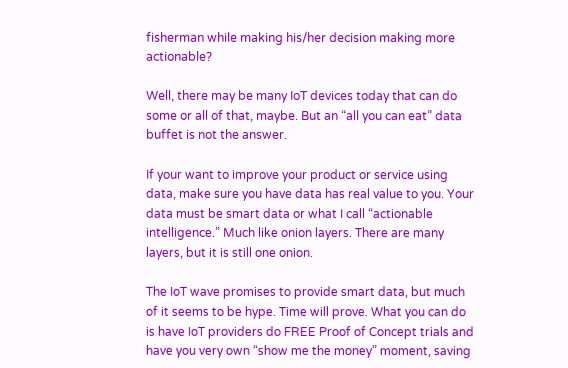fisherman while making his/her decision making more actionable?

Well, there may be many IoT devices today that can do some or all of that, maybe. But an “all you can eat” data buffet is not the answer.

If your want to improve your product or service using data, make sure you have data has real value to you. Your data must be smart data or what I call “actionable intelligence.” Much like onion layers. There are many layers, but it is still one onion.

The IoT wave promises to provide smart data, but much of it seems to be hype. Time will prove. What you can do is have IoT providers do FREE Proof of Concept trials and have you very own “show me the money” moment, saving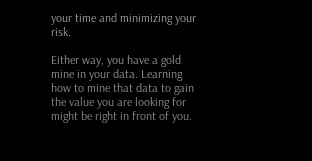your time and minimizing your risk.

Either way, you have a gold mine in your data. Learning how to mine that data to gain the value you are looking for might be right in front of you.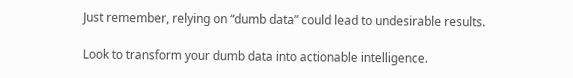Just remember, relying on “dumb data” could lead to undesirable results.

Look to transform your dumb data into actionable intelligence.